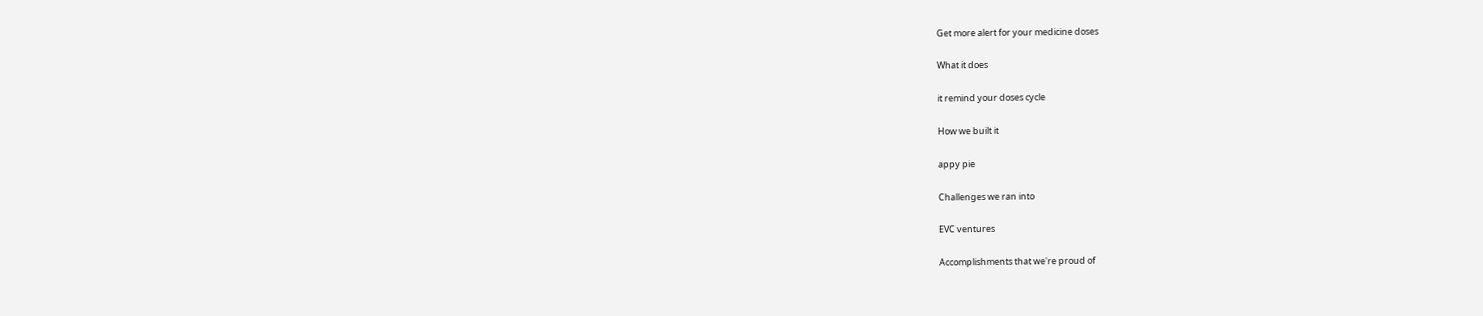Get more alert for your medicine doses

What it does

it remind your doses cycle

How we built it

appy pie

Challenges we ran into

EVC ventures

Accomplishments that we're proud of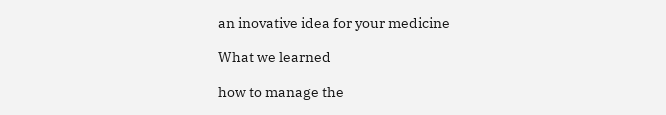an inovative idea for your medicine

What we learned

how to manage the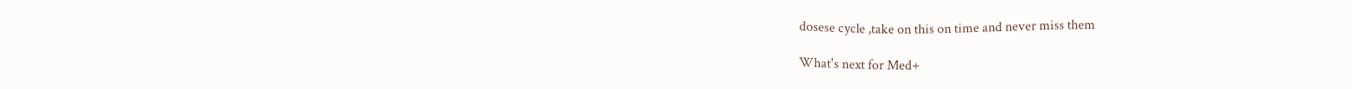dosese cycle ,take on this on time and never miss them

What's next for Med+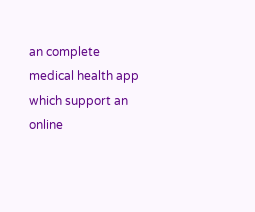an complete medical health app which support an online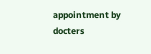appointment by docters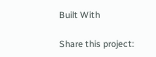Built With

Share this project: